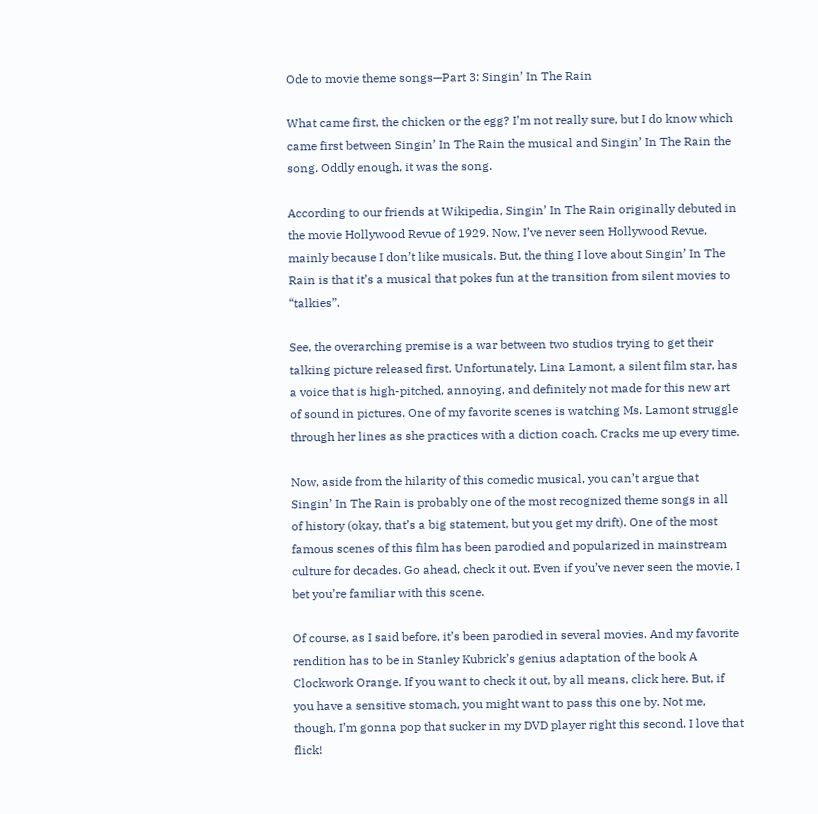Ode to movie theme songs—Part 3: Singin’ In The Rain

What came first, the chicken or the egg? I’m not really sure, but I do know which came first between Singin’ In The Rain the musical and Singin’ In The Rain the song. Oddly enough, it was the song.

According to our friends at Wikipedia, Singin’ In The Rain originally debuted in the movie Hollywood Revue of 1929. Now, I’ve never seen Hollywood Revue, mainly because I don’t like musicals. But, the thing I love about Singin’ In The Rain is that it’s a musical that pokes fun at the transition from silent movies to “talkies”.

See, the overarching premise is a war between two studios trying to get their talking picture released first. Unfortunately, Lina Lamont, a silent film star, has a voice that is high-pitched, annoying, and definitely not made for this new art of sound in pictures. One of my favorite scenes is watching Ms. Lamont struggle through her lines as she practices with a diction coach. Cracks me up every time.

Now, aside from the hilarity of this comedic musical, you can’t argue that Singin’ In The Rain is probably one of the most recognized theme songs in all of history (okay, that’s a big statement, but you get my drift). One of the most famous scenes of this film has been parodied and popularized in mainstream culture for decades. Go ahead, check it out. Even if you’ve never seen the movie, I bet you’re familiar with this scene.

Of course, as I said before, it’s been parodied in several movies. And my favorite rendition has to be in Stanley Kubrick’s genius adaptation of the book A Clockwork Orange. If you want to check it out, by all means, click here. But, if you have a sensitive stomach, you might want to pass this one by. Not me, though, I’m gonna pop that sucker in my DVD player right this second. I love that flick!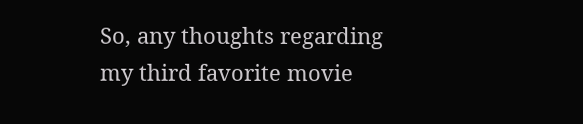So, any thoughts regarding my third favorite movie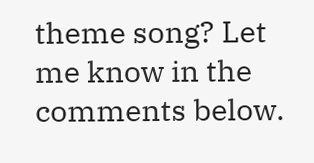theme song? Let me know in the comments below.